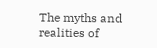The myths and realities of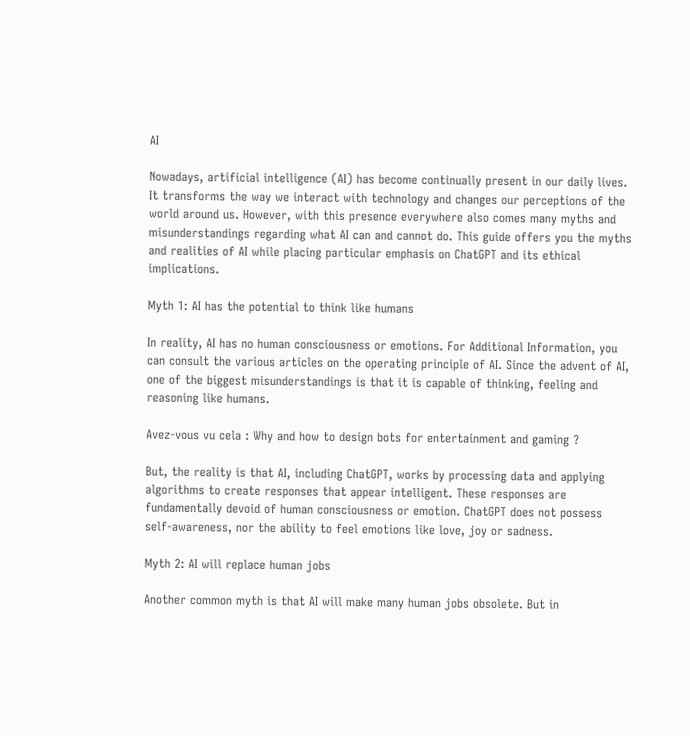AI

Nowadays, artificial intelligence (AI) has become continually present in our daily lives. It transforms the way we interact with technology and changes our perceptions of the world around us. However, with this presence everywhere also comes many myths and misunderstandings regarding what AI can and cannot do. This guide offers you the myths and realities of AI while placing particular emphasis on ChatGPT and its ethical implications.

Myth 1: AI has the potential to think like humans

In reality, AI has no human consciousness or emotions. For Additional Information, you can consult the various articles on the operating principle of AI. Since the advent of AI, one of the biggest misunderstandings is that it is capable of thinking, feeling and reasoning like humans.

Avez-vous vu cela : Why and how to design bots for entertainment and gaming ?

But, the reality is that AI, including ChatGPT, works by processing data and applying algorithms to create responses that appear intelligent. These responses are fundamentally devoid of human consciousness or emotion. ChatGPT does not possess self-awareness, nor the ability to feel emotions like love, joy or sadness.

Myth 2: AI will replace human jobs

Another common myth is that AI will make many human jobs obsolete. But in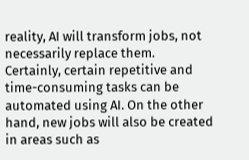reality, AI will transform jobs, not necessarily replace them. Certainly, certain repetitive and time-consuming tasks can be automated using AI. On the other hand, new jobs will also be created in areas such as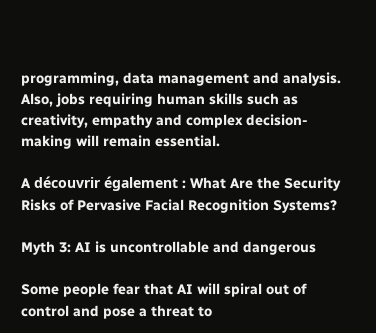programming, data management and analysis. Also, jobs requiring human skills such as creativity, empathy and complex decision-making will remain essential.

A découvrir également : What Are the Security Risks of Pervasive Facial Recognition Systems?

Myth 3: AI is uncontrollable and dangerous

Some people fear that AI will spiral out of control and pose a threat to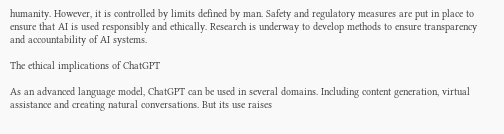humanity. However, it is controlled by limits defined by man. Safety and regulatory measures are put in place to ensure that AI is used responsibly and ethically. Research is underway to develop methods to ensure transparency and accountability of AI systems.

The ethical implications of ChatGPT

As an advanced language model, ChatGPT can be used in several domains. Including content generation, virtual assistance and creating natural conversations. But its use raises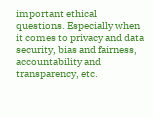important ethical questions. Especially when it comes to privacy and data security, bias and fairness, accountability and transparency, etc.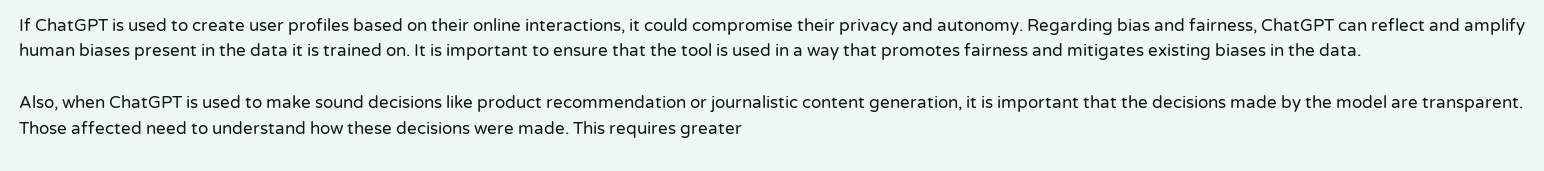If ChatGPT is used to create user profiles based on their online interactions, it could compromise their privacy and autonomy. Regarding bias and fairness, ChatGPT can reflect and amplify human biases present in the data it is trained on. It is important to ensure that the tool is used in a way that promotes fairness and mitigates existing biases in the data.

Also, when ChatGPT is used to make sound decisions like product recommendation or journalistic content generation, it is important that the decisions made by the model are transparent. Those affected need to understand how these decisions were made. This requires greater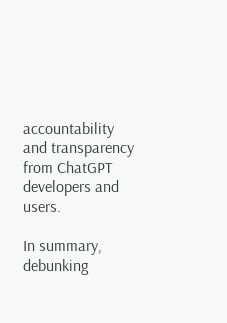accountability and transparency from ChatGPT developers and users.

In summary, debunking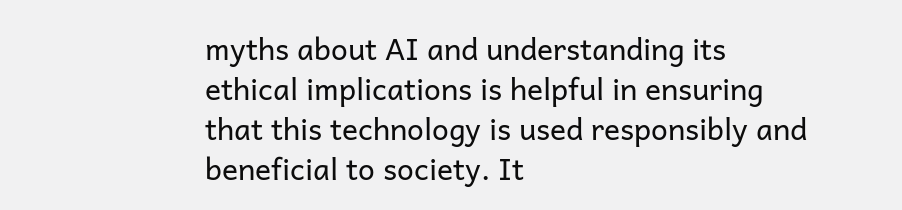myths about AI and understanding its ethical implications is helpful in ensuring that this technology is used responsibly and beneficial to society. It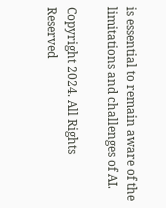is essential to remain aware of the limitations and challenges of AI.

Copyright 2024. All Rights Reserved